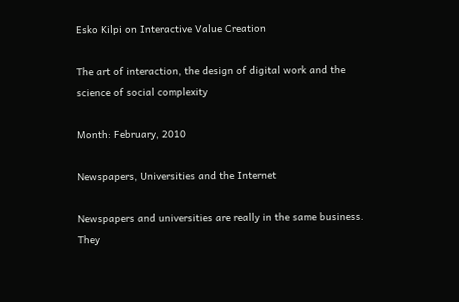Esko Kilpi on Interactive Value Creation

The art of interaction, the design of digital work and the science of social complexity

Month: February, 2010

Newspapers, Universities and the Internet

Newspapers and universities are really in the same business. They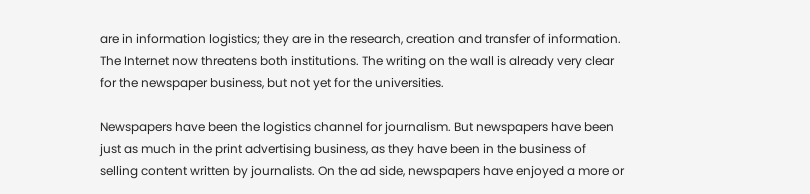are in information logistics; they are in the research, creation and transfer of information. The Internet now threatens both institutions. The writing on the wall is already very clear for the newspaper business, but not yet for the universities.

Newspapers have been the logistics channel for journalism. But newspapers have been just as much in the print advertising business, as they have been in the business of selling content written by journalists. On the ad side, newspapers have enjoyed a more or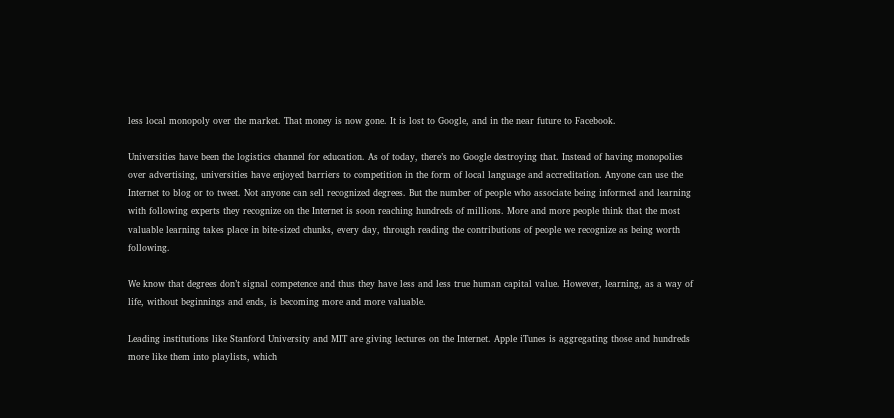less local monopoly over the market. That money is now gone. It is lost to Google, and in the near future to Facebook.

Universities have been the logistics channel for education. As of today, there’s no Google destroying that. Instead of having monopolies over advertising, universities have enjoyed barriers to competition in the form of local language and accreditation. Anyone can use the Internet to blog or to tweet. Not anyone can sell recognized degrees. But the number of people who associate being informed and learning with following experts they recognize on the Internet is soon reaching hundreds of millions. More and more people think that the most valuable learning takes place in bite-sized chunks, every day, through reading the contributions of people we recognize as being worth following.

We know that degrees don’t signal competence and thus they have less and less true human capital value. However, learning, as a way of life, without beginnings and ends, is becoming more and more valuable.

Leading institutions like Stanford University and MIT are giving lectures on the Internet. Apple iTunes is aggregating those and hundreds more like them into playlists, which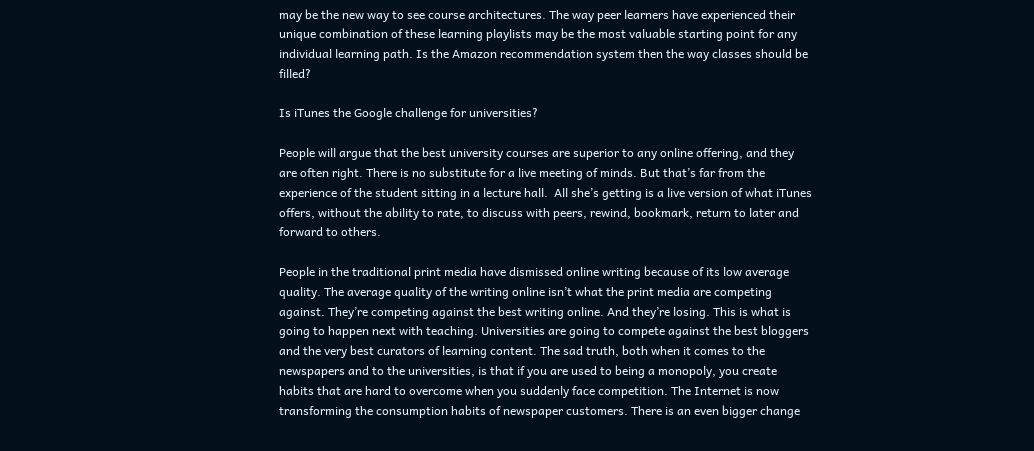may be the new way to see course architectures. The way peer learners have experienced their unique combination of these learning playlists may be the most valuable starting point for any individual learning path. Is the Amazon recommendation system then the way classes should be filled?

Is iTunes the Google challenge for universities?

People will argue that the best university courses are superior to any online offering, and they are often right. There is no substitute for a live meeting of minds. But that’s far from the experience of the student sitting in a lecture hall.  All she’s getting is a live version of what iTunes offers, without the ability to rate, to discuss with peers, rewind, bookmark, return to later and forward to others.

People in the traditional print media have dismissed online writing because of its low average quality. The average quality of the writing online isn’t what the print media are competing against. They’re competing against the best writing online. And they’re losing. This is what is going to happen next with teaching. Universities are going to compete against the best bloggers and the very best curators of learning content. The sad truth, both when it comes to the newspapers and to the universities, is that if you are used to being a monopoly, you create habits that are hard to overcome when you suddenly face competition. The Internet is now transforming the consumption habits of newspaper customers. There is an even bigger change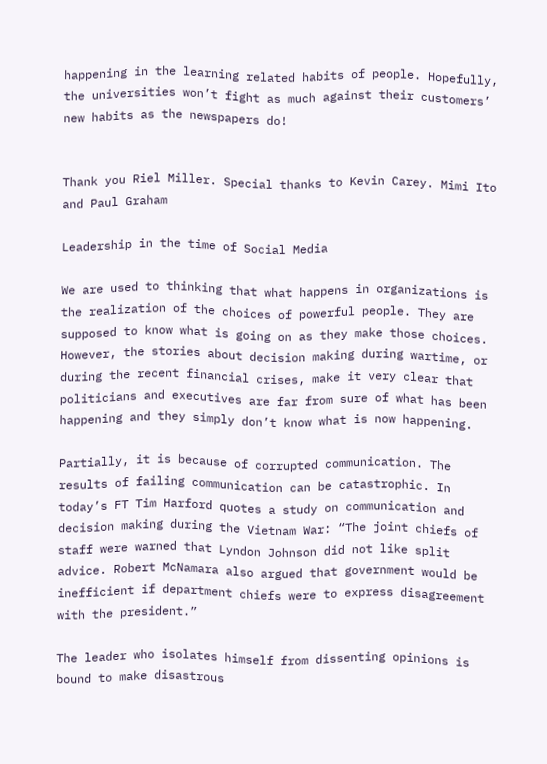happening in the learning related habits of people. Hopefully, the universities won’t fight as much against their customers’ new habits as the newspapers do!


Thank you Riel Miller. Special thanks to Kevin Carey. Mimi Ito and Paul Graham

Leadership in the time of Social Media

We are used to thinking that what happens in organizations is the realization of the choices of powerful people. They are supposed to know what is going on as they make those choices. However, the stories about decision making during wartime, or during the recent financial crises, make it very clear that politicians and executives are far from sure of what has been happening and they simply don’t know what is now happening.

Partially, it is because of corrupted communication. The results of failing communication can be catastrophic. In today’s FT Tim Harford quotes a study on communication and decision making during the Vietnam War: “The joint chiefs of staff were warned that Lyndon Johnson did not like split advice. Robert McNamara also argued that government would be inefficient if department chiefs were to express disagreement with the president.”

The leader who isolates himself from dissenting opinions is bound to make disastrous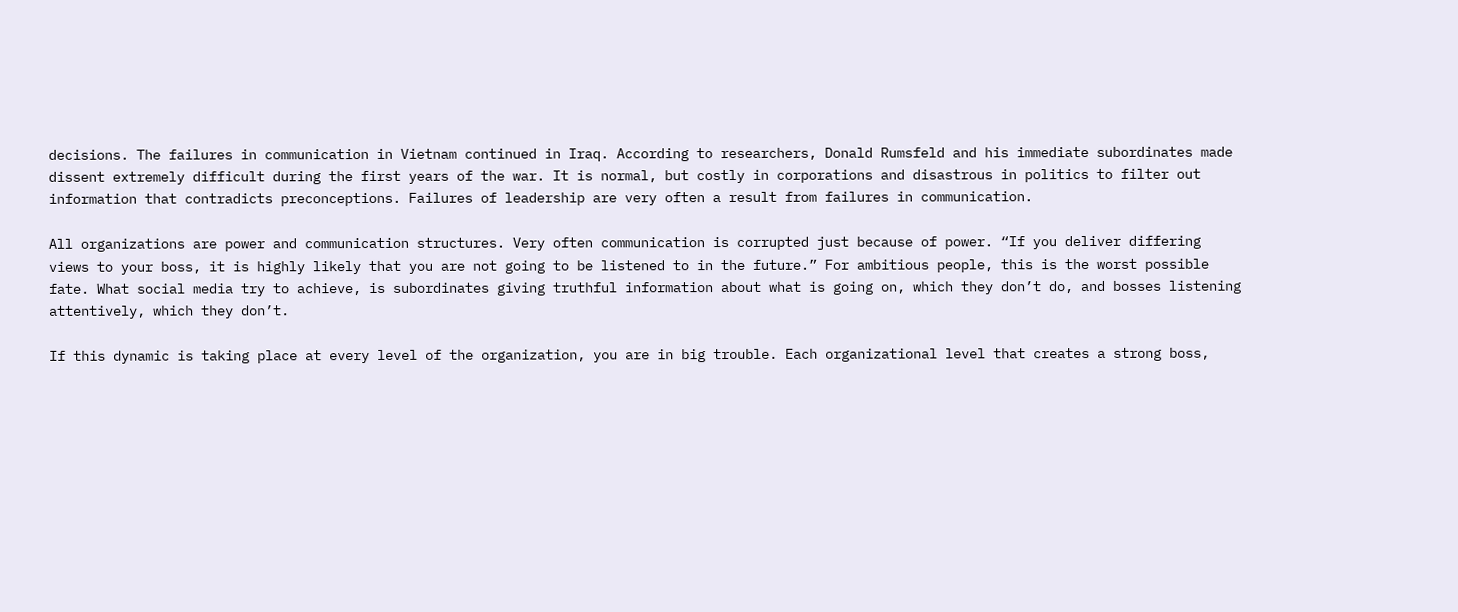decisions. The failures in communication in Vietnam continued in Iraq. According to researchers, Donald Rumsfeld and his immediate subordinates made dissent extremely difficult during the first years of the war. It is normal, but costly in corporations and disastrous in politics to filter out information that contradicts preconceptions. Failures of leadership are very often a result from failures in communication.

All organizations are power and communication structures. Very often communication is corrupted just because of power. “If you deliver differing views to your boss, it is highly likely that you are not going to be listened to in the future.” For ambitious people, this is the worst possible fate. What social media try to achieve, is subordinates giving truthful information about what is going on, which they don’t do, and bosses listening attentively, which they don’t.

If this dynamic is taking place at every level of the organization, you are in big trouble. Each organizational level that creates a strong boss,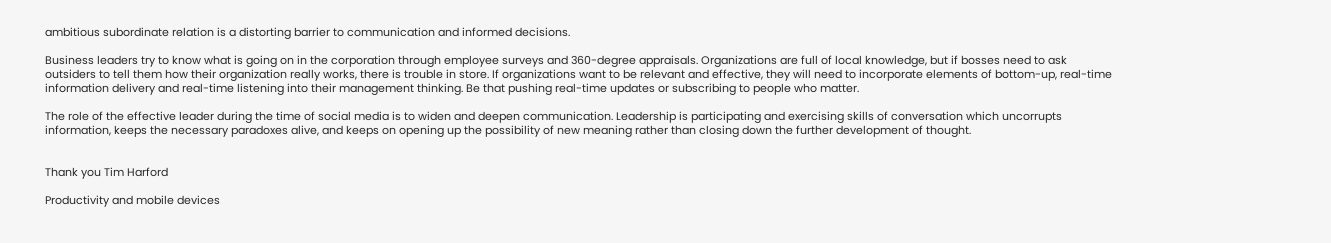ambitious subordinate relation is a distorting barrier to communication and informed decisions.

Business leaders try to know what is going on in the corporation through employee surveys and 360-degree appraisals. Organizations are full of local knowledge, but if bosses need to ask outsiders to tell them how their organization really works, there is trouble in store. If organizations want to be relevant and effective, they will need to incorporate elements of bottom-up, real-time information delivery and real-time listening into their management thinking. Be that pushing real-time updates or subscribing to people who matter.

The role of the effective leader during the time of social media is to widen and deepen communication. Leadership is participating and exercising skills of conversation which uncorrupts information, keeps the necessary paradoxes alive, and keeps on opening up the possibility of new meaning rather than closing down the further development of thought.


Thank you Tim Harford

Productivity and mobile devices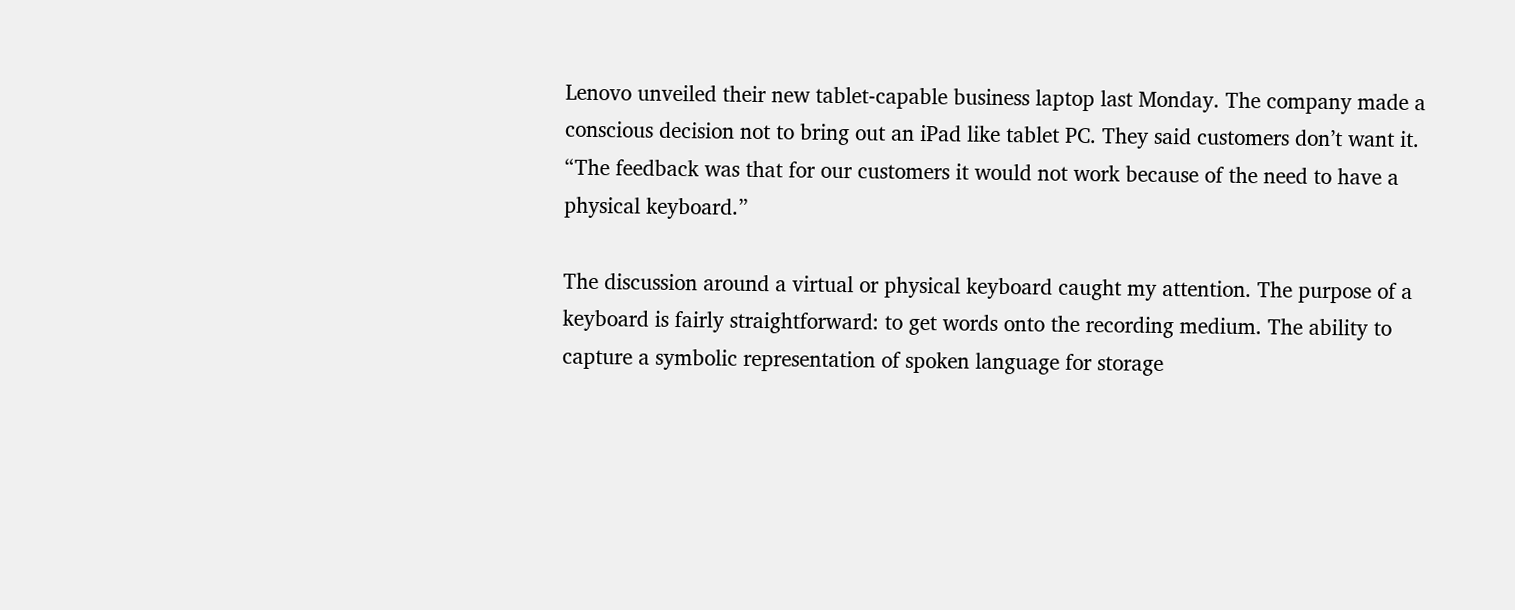Lenovo unveiled their new tablet-capable business laptop last Monday. The company made a conscious decision not to bring out an iPad like tablet PC. They said customers don’t want it. “The feedback was that for our customers it would not work because of the need to have a physical keyboard.”

The discussion around a virtual or physical keyboard caught my attention. The purpose of a keyboard is fairly straightforward: to get words onto the recording medium. The ability to capture a symbolic representation of spoken language for storage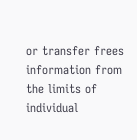or transfer frees information from the limits of individual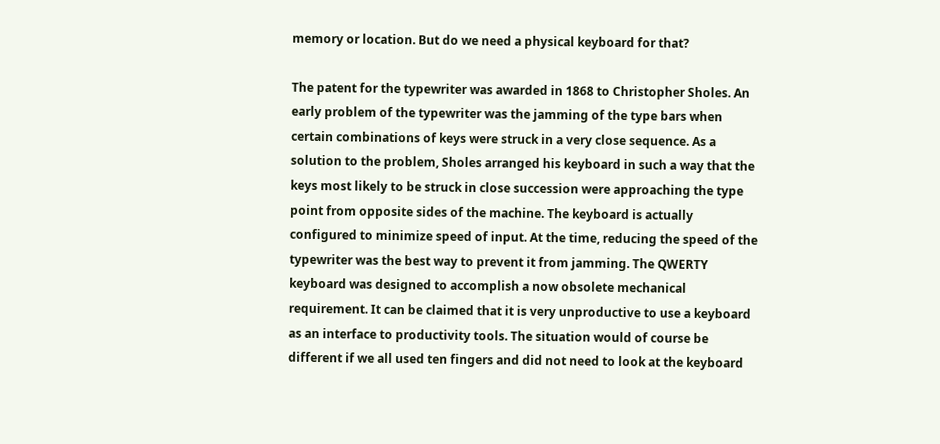memory or location. But do we need a physical keyboard for that?

The patent for the typewriter was awarded in 1868 to Christopher Sholes. An early problem of the typewriter was the jamming of the type bars when certain combinations of keys were struck in a very close sequence. As a solution to the problem, Sholes arranged his keyboard in such a way that the keys most likely to be struck in close succession were approaching the type point from opposite sides of the machine. The keyboard is actually configured to minimize speed of input. At the time, reducing the speed of the typewriter was the best way to prevent it from jamming. The QWERTY keyboard was designed to accomplish a now obsolete mechanical requirement. It can be claimed that it is very unproductive to use a keyboard as an interface to productivity tools. The situation would of course be different if we all used ten fingers and did not need to look at the keyboard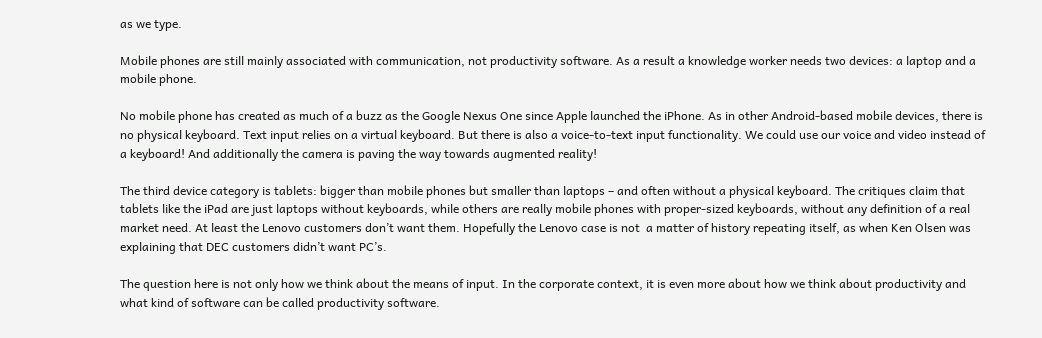as we type.

Mobile phones are still mainly associated with communication, not productivity software. As a result a knowledge worker needs two devices: a laptop and a mobile phone.

No mobile phone has created as much of a buzz as the Google Nexus One since Apple launched the iPhone. As in other Android-based mobile devices, there is no physical keyboard. Text input relies on a virtual keyboard. But there is also a voice-to-text input functionality. We could use our voice and video instead of a keyboard! And additionally the camera is paving the way towards augmented reality!

The third device category is tablets: bigger than mobile phones but smaller than laptops – and often without a physical keyboard. The critiques claim that tablets like the iPad are just laptops without keyboards, while others are really mobile phones with proper-sized keyboards, without any definition of a real market need. At least the Lenovo customers don’t want them. Hopefully the Lenovo case is not  a matter of history repeating itself, as when Ken Olsen was explaining that DEC customers didn’t want PC’s.

The question here is not only how we think about the means of input. In the corporate context, it is even more about how we think about productivity and what kind of software can be called productivity software.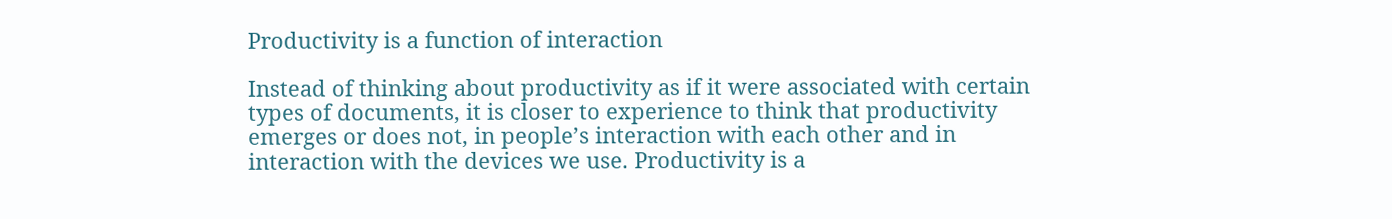Productivity is a function of interaction

Instead of thinking about productivity as if it were associated with certain types of documents, it is closer to experience to think that productivity emerges or does not, in people’s interaction with each other and in interaction with the devices we use. Productivity is a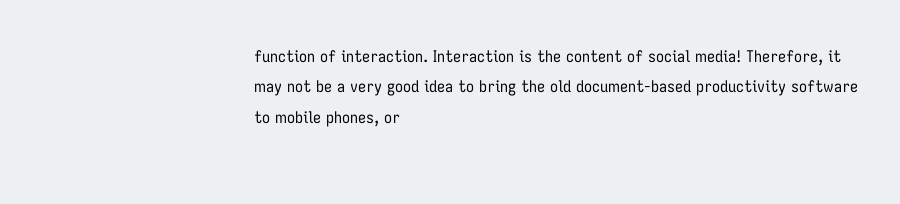function of interaction. Interaction is the content of social media! Therefore, it may not be a very good idea to bring the old document-based productivity software to mobile phones, or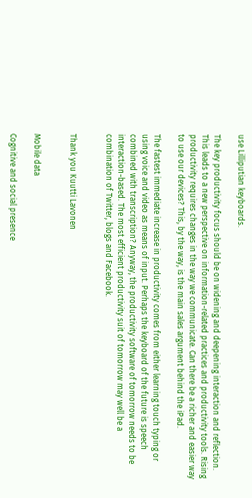use Lilliputian keyboards.

The key productivity focus should be on widening and deepening interaction and reflection. This leads to a new perspective on information-related practices and productivity tools. Rising productivity requires changes in the way we communicate. Can there be a richer and easier way to use our devices? This, by the way, is the main sales argument behind the iPad.

The fastest immediate increase in productivity comes from either learning touch typing or using voice and video as means of input. Perhaps the keyboard of the future is speech combined with transcription? Anyway, the productivity software of tomorrow needs to be interaction-based. The most efficient productivity suit of tomorrow may well be a combination of Twitter, blogs and Facebook.


Thank you Kuutti Lavonen


Mobile data

Cognitive and social presence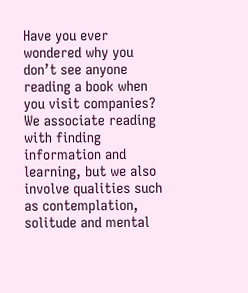Have you ever wondered why you don’t see anyone reading a book when you visit companies? We associate reading with finding information and learning, but we also involve qualities such as contemplation, solitude and mental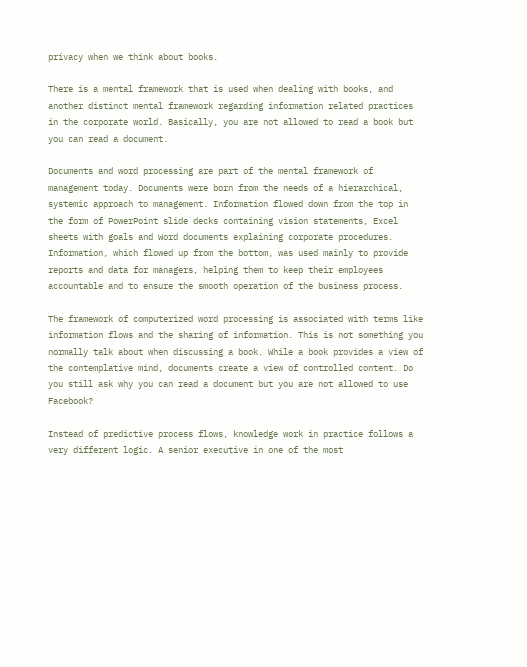privacy when we think about books.

There is a mental framework that is used when dealing with books, and another distinct mental framework regarding information related practices in the corporate world. Basically, you are not allowed to read a book but you can read a document.

Documents and word processing are part of the mental framework of management today. Documents were born from the needs of a hierarchical, systemic approach to management. Information flowed down from the top in the form of PowerPoint slide decks containing vision statements, Excel sheets with goals and Word documents explaining corporate procedures. Information, which flowed up from the bottom, was used mainly to provide reports and data for managers, helping them to keep their employees accountable and to ensure the smooth operation of the business process.

The framework of computerized word processing is associated with terms like information flows and the sharing of information. This is not something you normally talk about when discussing a book. While a book provides a view of the contemplative mind, documents create a view of controlled content. Do you still ask why you can read a document but you are not allowed to use Facebook?

Instead of predictive process flows, knowledge work in practice follows a very different logic. A senior executive in one of the most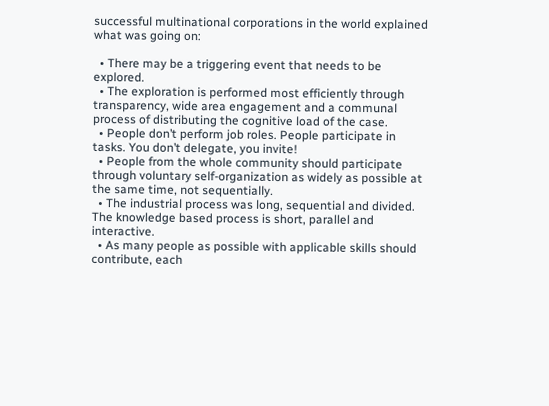successful multinational corporations in the world explained what was going on:

  • There may be a triggering event that needs to be explored.
  • The exploration is performed most efficiently through transparency, wide area engagement and a communal process of distributing the cognitive load of the case.
  • People don’t perform job roles. People participate in tasks. You don’t delegate, you invite!
  • People from the whole community should participate through voluntary self-organization as widely as possible at the same time, not sequentially.
  • The industrial process was long, sequential and divided. The knowledge based process is short, parallel and interactive.
  • As many people as possible with applicable skills should contribute, each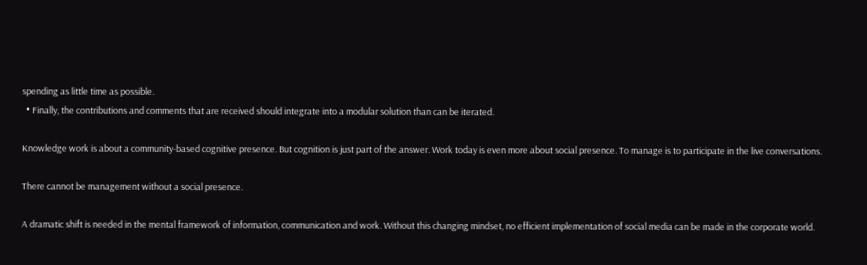spending as little time as possible.
  • Finally, the contributions and comments that are received should integrate into a modular solution than can be iterated.

Knowledge work is about a community-based cognitive presence. But cognition is just part of the answer. Work today is even more about social presence. To manage is to participate in the live conversations.

There cannot be management without a social presence.

A dramatic shift is needed in the mental framework of information, communication and work. Without this changing mindset, no efficient implementation of social media can be made in the corporate world.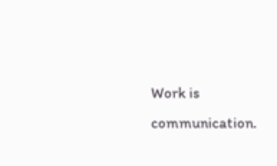Work is communication.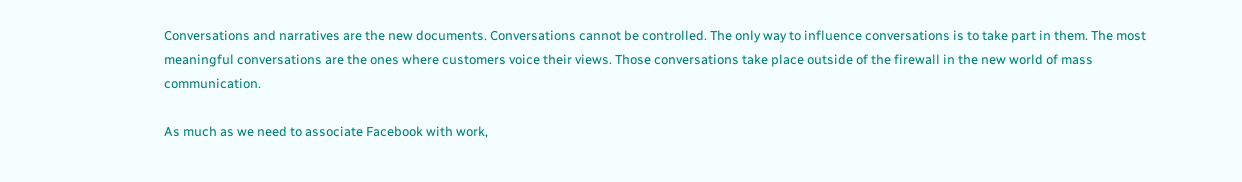Conversations and narratives are the new documents. Conversations cannot be controlled. The only way to influence conversations is to take part in them. The most meaningful conversations are the ones where customers voice their views. Those conversations take place outside of the firewall in the new world of mass communication.

As much as we need to associate Facebook with work,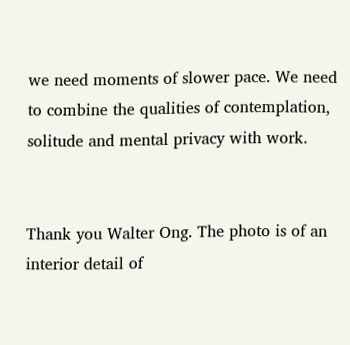we need moments of slower pace. We need to combine the qualities of contemplation, solitude and mental privacy with work.


Thank you Walter Ong. The photo is of an interior detail of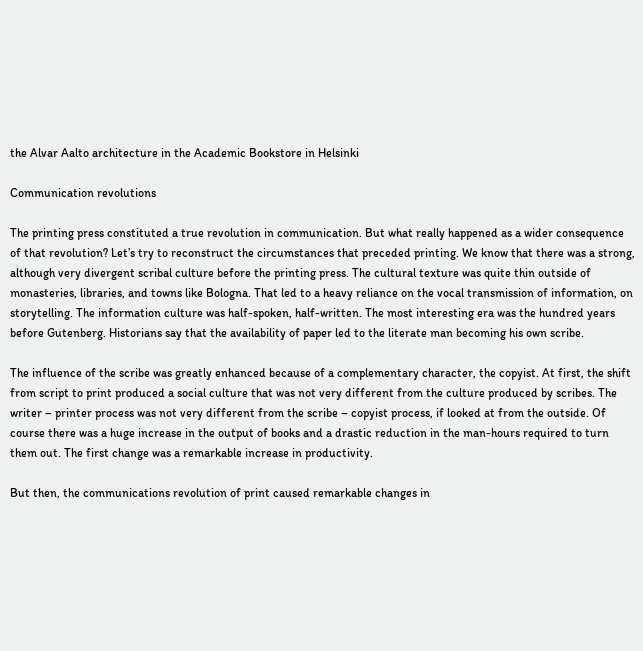the Alvar Aalto architecture in the Academic Bookstore in Helsinki

Communication revolutions

The printing press constituted a true revolution in communication. But what really happened as a wider consequence of that revolution? Let’s try to reconstruct the circumstances that preceded printing. We know that there was a strong, although very divergent scribal culture before the printing press. The cultural texture was quite thin outside of monasteries, libraries, and towns like Bologna. That led to a heavy reliance on the vocal transmission of information, on storytelling. The information culture was half-spoken, half-written. The most interesting era was the hundred years before Gutenberg. Historians say that the availability of paper led to the literate man becoming his own scribe.

The influence of the scribe was greatly enhanced because of a complementary character, the copyist. At first, the shift from script to print produced a social culture that was not very different from the culture produced by scribes. The writer – printer process was not very different from the scribe – copyist process, if looked at from the outside. Of course there was a huge increase in the output of books and a drastic reduction in the man-hours required to turn them out. The first change was a remarkable increase in productivity.

But then, the communications revolution of print caused remarkable changes in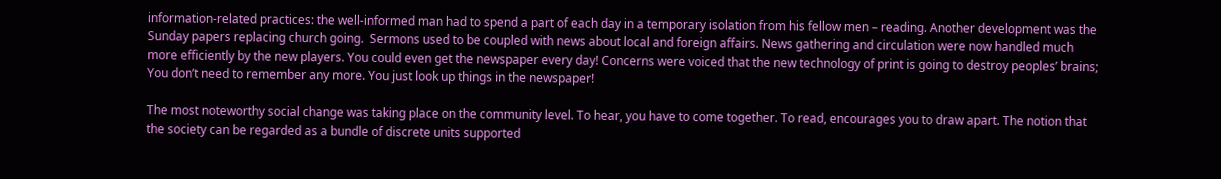information-related practices: the well-informed man had to spend a part of each day in a temporary isolation from his fellow men – reading. Another development was the Sunday papers replacing church going.  Sermons used to be coupled with news about local and foreign affairs. News gathering and circulation were now handled much more efficiently by the new players. You could even get the newspaper every day! Concerns were voiced that the new technology of print is going to destroy peoples’ brains; You don’t need to remember any more. You just look up things in the newspaper!

The most noteworthy social change was taking place on the community level. To hear, you have to come together. To read, encourages you to draw apart. The notion that the society can be regarded as a bundle of discrete units supported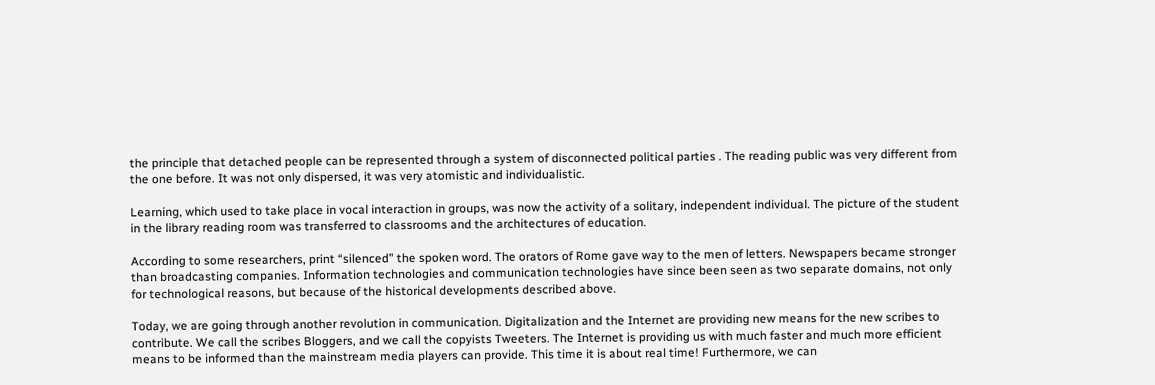the principle that detached people can be represented through a system of disconnected political parties . The reading public was very different from the one before. It was not only dispersed, it was very atomistic and individualistic.

Learning, which used to take place in vocal interaction in groups, was now the activity of a solitary, independent individual. The picture of the student in the library reading room was transferred to classrooms and the architectures of education.

According to some researchers, print “silenced” the spoken word. The orators of Rome gave way to the men of letters. Newspapers became stronger than broadcasting companies. Information technologies and communication technologies have since been seen as two separate domains, not only for technological reasons, but because of the historical developments described above.

Today, we are going through another revolution in communication. Digitalization and the Internet are providing new means for the new scribes to contribute. We call the scribes Bloggers, and we call the copyists Tweeters. The Internet is providing us with much faster and much more efficient means to be informed than the mainstream media players can provide. This time it is about real time! Furthermore, we can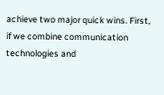achieve two major quick wins. First, if we combine communication technologies and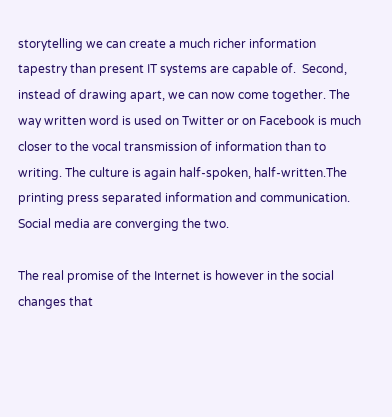storytelling we can create a much richer information tapestry than present IT systems are capable of.  Second, instead of drawing apart, we can now come together. The way written word is used on Twitter or on Facebook is much closer to the vocal transmission of information than to writing. The culture is again half-spoken, half-written.The printing press separated information and communication. Social media are converging the two.

The real promise of the Internet is however in the social changes that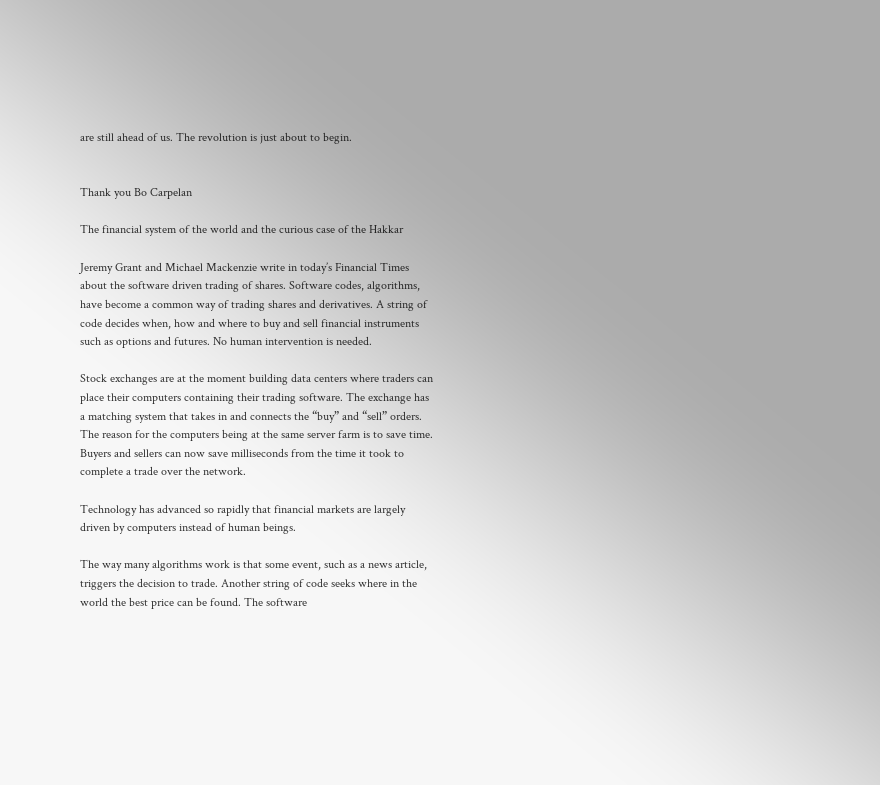are still ahead of us. The revolution is just about to begin.


Thank you Bo Carpelan

The financial system of the world and the curious case of the Hakkar

Jeremy Grant and Michael Mackenzie write in today’s Financial Times about the software driven trading of shares. Software codes, algorithms, have become a common way of trading shares and derivatives. A string of code decides when, how and where to buy and sell financial instruments such as options and futures. No human intervention is needed.

Stock exchanges are at the moment building data centers where traders can place their computers containing their trading software. The exchange has a matching system that takes in and connects the “buy” and “sell” orders. The reason for the computers being at the same server farm is to save time. Buyers and sellers can now save milliseconds from the time it took to complete a trade over the network.

Technology has advanced so rapidly that financial markets are largely driven by computers instead of human beings.

The way many algorithms work is that some event, such as a news article, triggers the decision to trade. Another string of code seeks where in the world the best price can be found. The software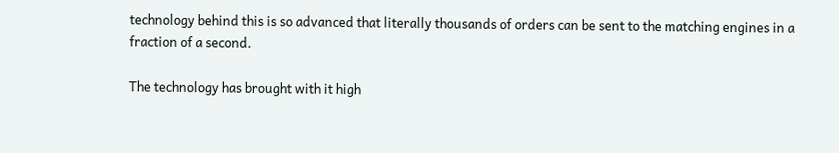technology behind this is so advanced that literally thousands of orders can be sent to the matching engines in a fraction of a second.

The technology has brought with it high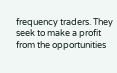frequency traders. They seek to make a profit from the opportunities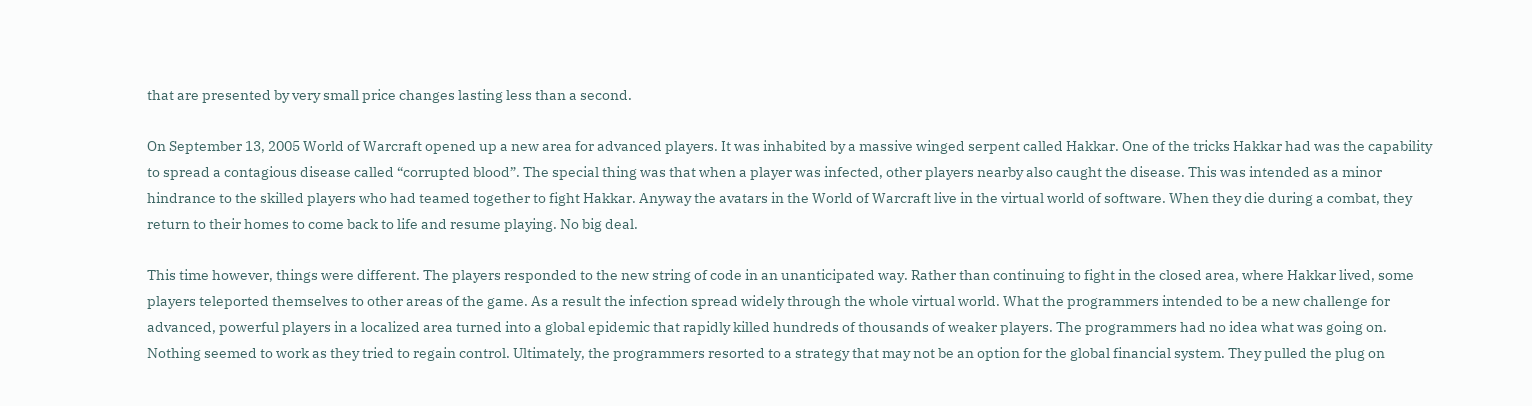that are presented by very small price changes lasting less than a second.

On September 13, 2005 World of Warcraft opened up a new area for advanced players. It was inhabited by a massive winged serpent called Hakkar. One of the tricks Hakkar had was the capability to spread a contagious disease called “corrupted blood”. The special thing was that when a player was infected, other players nearby also caught the disease. This was intended as a minor hindrance to the skilled players who had teamed together to fight Hakkar. Anyway the avatars in the World of Warcraft live in the virtual world of software. When they die during a combat, they return to their homes to come back to life and resume playing. No big deal.

This time however, things were different. The players responded to the new string of code in an unanticipated way. Rather than continuing to fight in the closed area, where Hakkar lived, some players teleported themselves to other areas of the game. As a result the infection spread widely through the whole virtual world. What the programmers intended to be a new challenge for advanced, powerful players in a localized area turned into a global epidemic that rapidly killed hundreds of thousands of weaker players. The programmers had no idea what was going on. Nothing seemed to work as they tried to regain control. Ultimately, the programmers resorted to a strategy that may not be an option for the global financial system. They pulled the plug on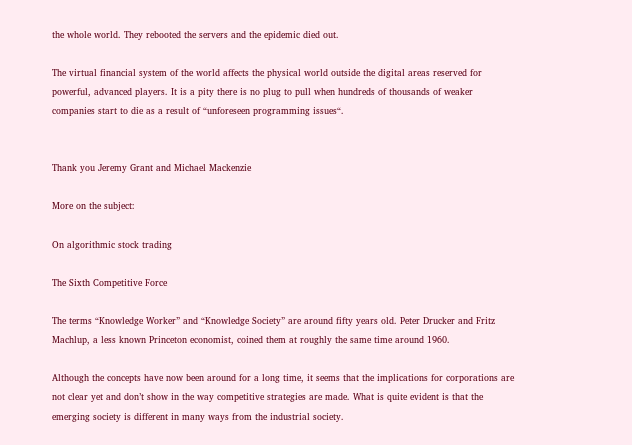the whole world. They rebooted the servers and the epidemic died out.

The virtual financial system of the world affects the physical world outside the digital areas reserved for powerful, advanced players. It is a pity there is no plug to pull when hundreds of thousands of weaker companies start to die as a result of “unforeseen programming issues“.


Thank you Jeremy Grant and Michael Mackenzie

More on the subject:

On algorithmic stock trading

The Sixth Competitive Force

The terms “Knowledge Worker” and “Knowledge Society” are around fifty years old. Peter Drucker and Fritz Machlup, a less known Princeton economist, coined them at roughly the same time around 1960.

Although the concepts have now been around for a long time, it seems that the implications for corporations are not clear yet and don’t show in the way competitive strategies are made. What is quite evident is that the emerging society is different in many ways from the industrial society.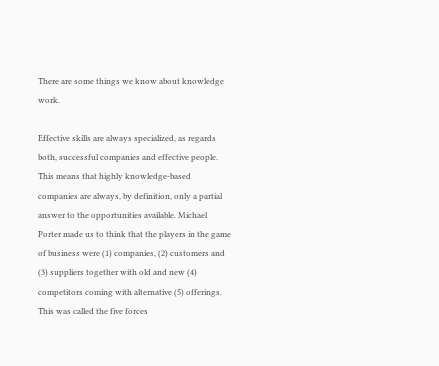There are some things we know about knowledge work.

Effective skills are always specialized, as regards both, successful companies and effective people. This means that highly knowledge-based companies are always, by definition, only a partial answer to the opportunities available. Michael Porter made us to think that the players in the game of business were (1) companies, (2) customers and (3) suppliers together with old and new (4) competitors coming with alternative (5) offerings. This was called the five forces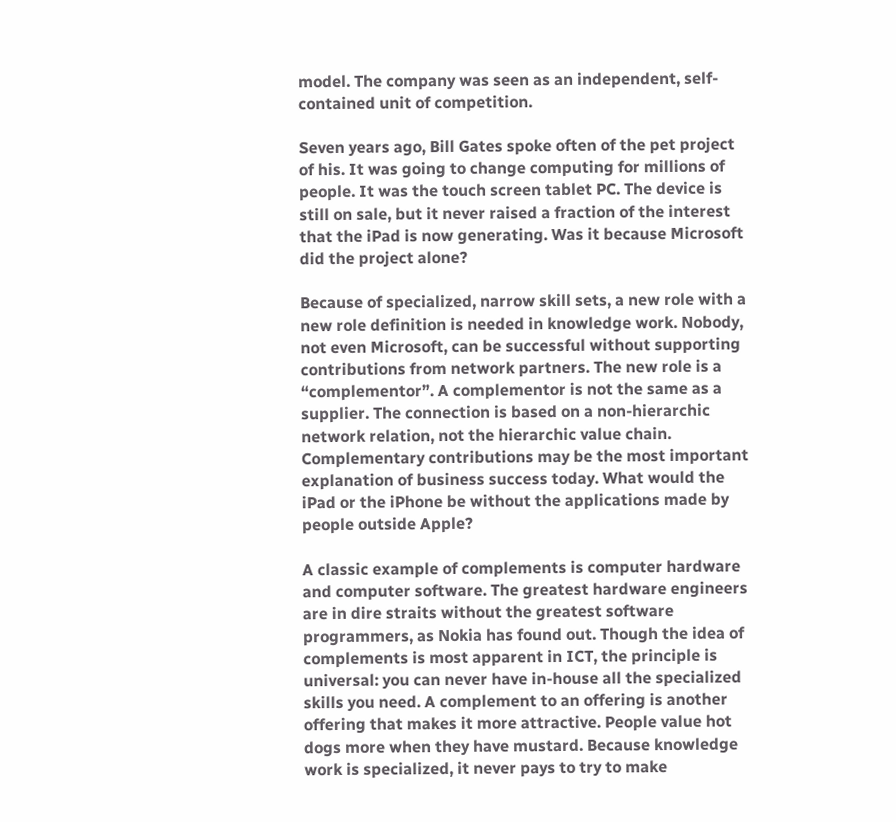model. The company was seen as an independent, self-contained unit of competition.

Seven years ago, Bill Gates spoke often of the pet project of his. It was going to change computing for millions of people. It was the touch screen tablet PC. The device is still on sale, but it never raised a fraction of the interest that the iPad is now generating. Was it because Microsoft did the project alone?

Because of specialized, narrow skill sets, a new role with a new role definition is needed in knowledge work. Nobody, not even Microsoft, can be successful without supporting contributions from network partners. The new role is a “complementor”. A complementor is not the same as a supplier. The connection is based on a non-hierarchic network relation, not the hierarchic value chain. Complementary contributions may be the most important explanation of business success today. What would the iPad or the iPhone be without the applications made by people outside Apple?

A classic example of complements is computer hardware and computer software. The greatest hardware engineers are in dire straits without the greatest software programmers, as Nokia has found out. Though the idea of complements is most apparent in ICT, the principle is universal: you can never have in-house all the specialized skills you need. A complement to an offering is another offering that makes it more attractive. People value hot dogs more when they have mustard. Because knowledge work is specialized, it never pays to try to make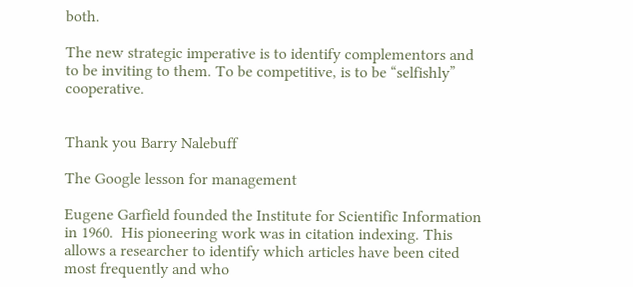both.

The new strategic imperative is to identify complementors and to be inviting to them. To be competitive, is to be “selfishly” cooperative.


Thank you Barry Nalebuff

The Google lesson for management

Eugene Garfield founded the Institute for Scientific Information in 1960.  His pioneering work was in citation indexing. This allows a researcher to identify which articles have been cited most frequently and who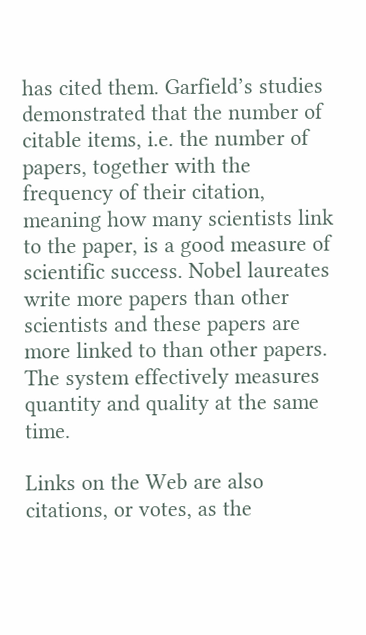has cited them. Garfield’s studies demonstrated that the number of citable items, i.e. the number of papers, together with the frequency of their citation, meaning how many scientists link to the paper, is a good measure of scientific success. Nobel laureates write more papers than other scientists and these papers are more linked to than other papers. The system effectively measures quantity and quality at the same time.

Links on the Web are also citations, or votes, as the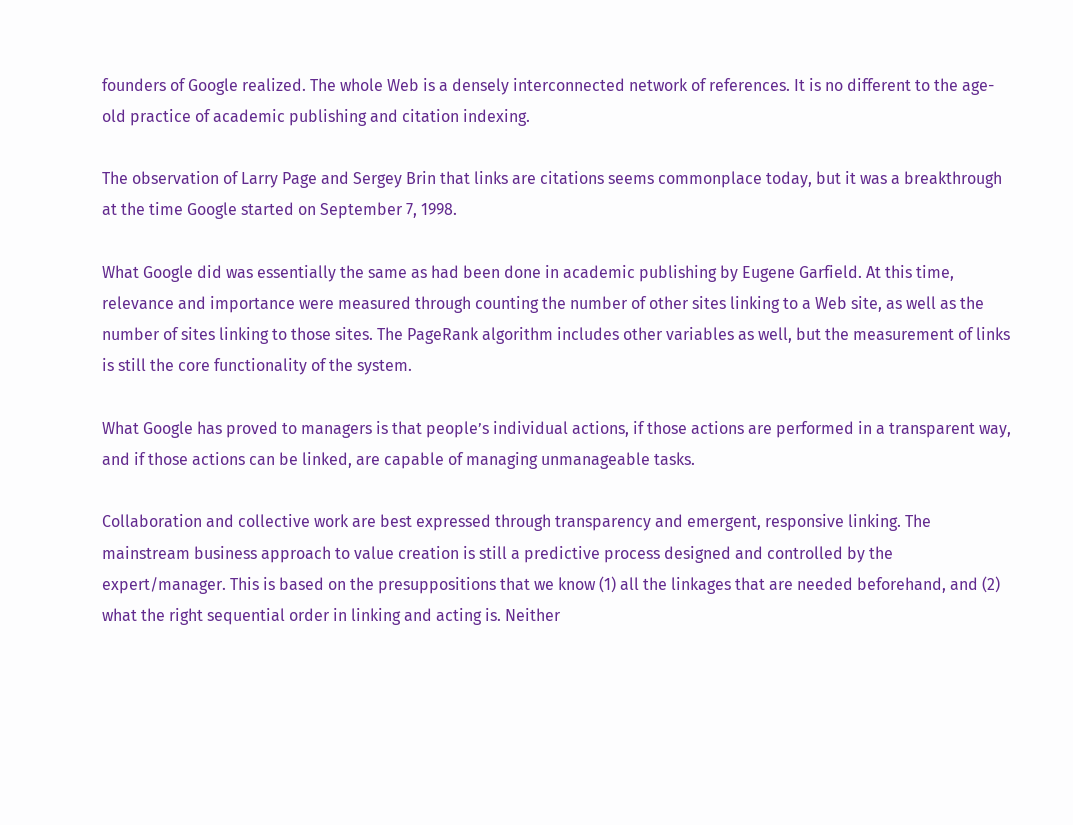founders of Google realized. The whole Web is a densely interconnected network of references. It is no different to the age-old practice of academic publishing and citation indexing.

The observation of Larry Page and Sergey Brin that links are citations seems commonplace today, but it was a breakthrough at the time Google started on September 7, 1998.

What Google did was essentially the same as had been done in academic publishing by Eugene Garfield. At this time, relevance and importance were measured through counting the number of other sites linking to a Web site, as well as the number of sites linking to those sites. The PageRank algorithm includes other variables as well, but the measurement of links is still the core functionality of the system.

What Google has proved to managers is that people’s individual actions, if those actions are performed in a transparent way, and if those actions can be linked, are capable of managing unmanageable tasks.

Collaboration and collective work are best expressed through transparency and emergent, responsive linking. The mainstream business approach to value creation is still a predictive process designed and controlled by the expert/manager. This is based on the presuppositions that we know (1) all the linkages that are needed beforehand, and (2) what the right sequential order in linking and acting is. Neither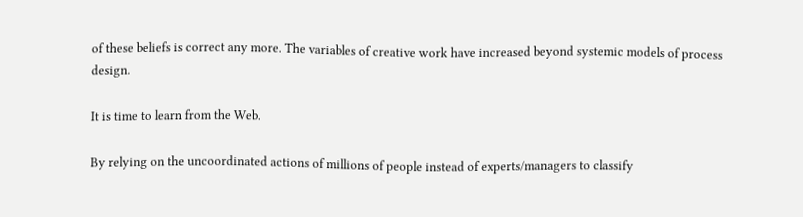of these beliefs is correct any more. The variables of creative work have increased beyond systemic models of process design.

It is time to learn from the Web.

By relying on the uncoordinated actions of millions of people instead of experts/managers to classify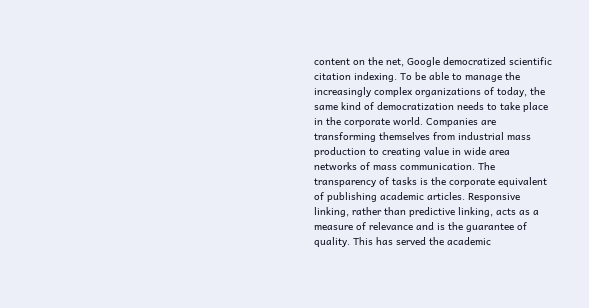content on the net, Google democratized scientific citation indexing. To be able to manage the increasingly complex organizations of today, the same kind of democratization needs to take place in the corporate world. Companies are transforming themselves from industrial mass production to creating value in wide area networks of mass communication. The transparency of tasks is the corporate equivalent of publishing academic articles. Responsive linking, rather than predictive linking, acts as a measure of relevance and is the guarantee of quality. This has served the academic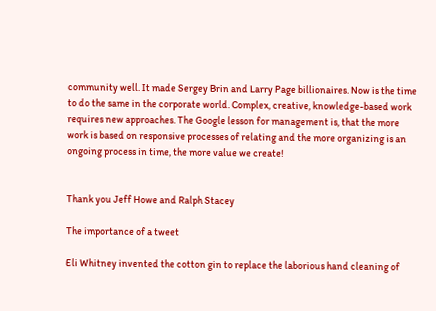community well. It made Sergey Brin and Larry Page billionaires. Now is the time to do the same in the corporate world. Complex, creative, knowledge-based work requires new approaches. The Google lesson for management is, that the more work is based on responsive processes of relating and the more organizing is an ongoing process in time, the more value we create!


Thank you Jeff Howe and Ralph Stacey

The importance of a tweet

Eli Whitney invented the cotton gin to replace the laborious hand cleaning of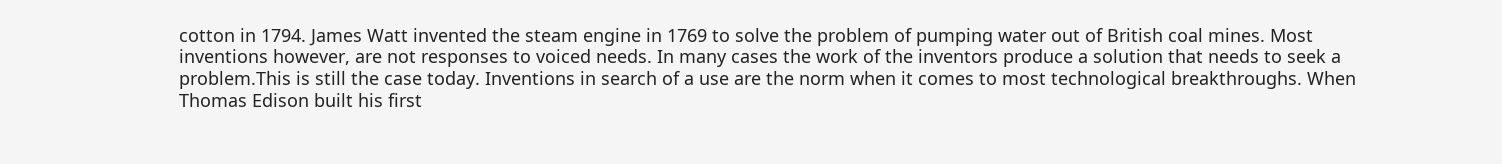cotton in 1794. James Watt invented the steam engine in 1769 to solve the problem of pumping water out of British coal mines. Most inventions however, are not responses to voiced needs. In many cases the work of the inventors produce a solution that needs to seek a problem.This is still the case today. Inventions in search of a use are the norm when it comes to most technological breakthroughs. When Thomas Edison built his first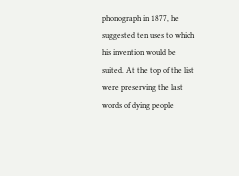phonograph in 1877, he suggested ten uses to which his invention would be suited. At the top of the list were preserving the last words of dying people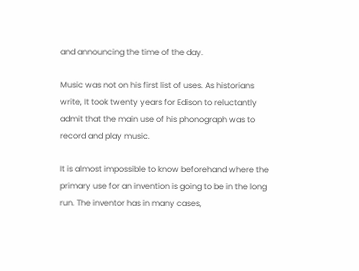and announcing the time of the day.

Music was not on his first list of uses. As historians write, It took twenty years for Edison to reluctantly admit that the main use of his phonograph was to record and play music.

It is almost impossible to know beforehand where the primary use for an invention is going to be in the long run. The inventor has in many cases,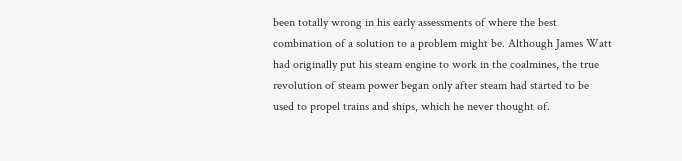been totally wrong in his early assessments of where the best combination of a solution to a problem might be. Although James Watt had originally put his steam engine to work in the coalmines, the true revolution of steam power began only after steam had started to be used to propel trains and ships, which he never thought of.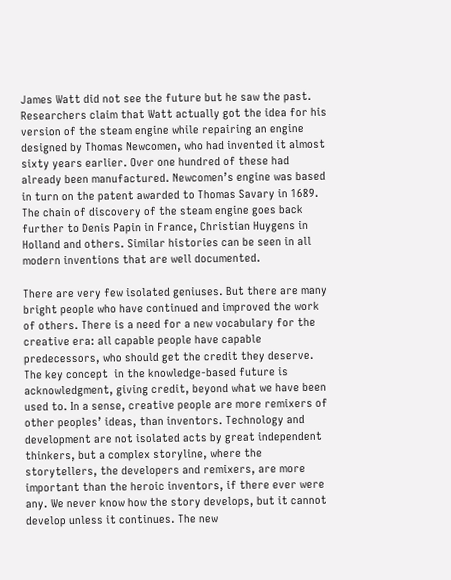James Watt did not see the future but he saw the past. Researchers claim that Watt actually got the idea for his version of the steam engine while repairing an engine designed by Thomas Newcomen, who had invented it almost sixty years earlier. Over one hundred of these had already been manufactured. Newcomen’s engine was based in turn on the patent awarded to Thomas Savary in 1689. The chain of discovery of the steam engine goes back further to Denis Papin in France, Christian Huygens in Holland and others. Similar histories can be seen in all modern inventions that are well documented.

There are very few isolated geniuses. But there are many bright people who have continued and improved the work of others. There is a need for a new vocabulary for the creative era: all capable people have capable predecessors, who should get the credit they deserve. The key concept  in the knowledge-based future is acknowledgment, giving credit, beyond what we have been used to. In a sense, creative people are more remixers of other peoples’ ideas, than inventors. Technology and development are not isolated acts by great independent thinkers, but a complex storyline, where the storytellers, the developers and remixers, are more important than the heroic inventors, if there ever were any. We never know how the story develops, but it cannot develop unless it continues. The new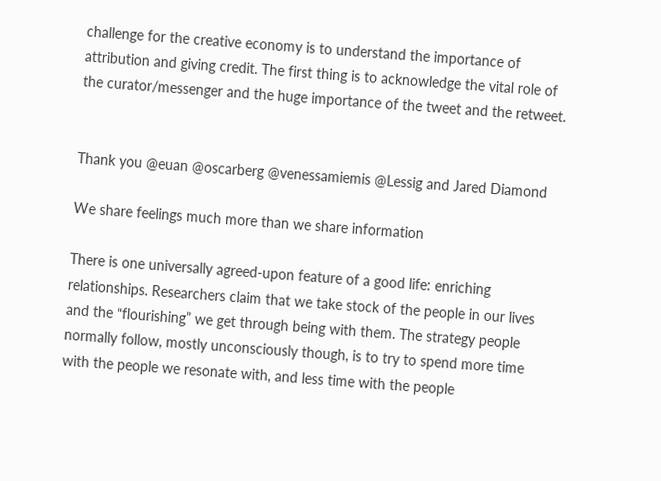challenge for the creative economy is to understand the importance of attribution and giving credit. The first thing is to acknowledge the vital role of the curator/messenger and the huge importance of the tweet and the retweet.


Thank you @euan @oscarberg @venessamiemis @Lessig and Jared Diamond

We share feelings much more than we share information

There is one universally agreed-upon feature of a good life: enriching relationships. Researchers claim that we take stock of the people in our lives and the “flourishing” we get through being with them. The strategy people normally follow, mostly unconsciously though, is to try to spend more time with the people we resonate with, and less time with the people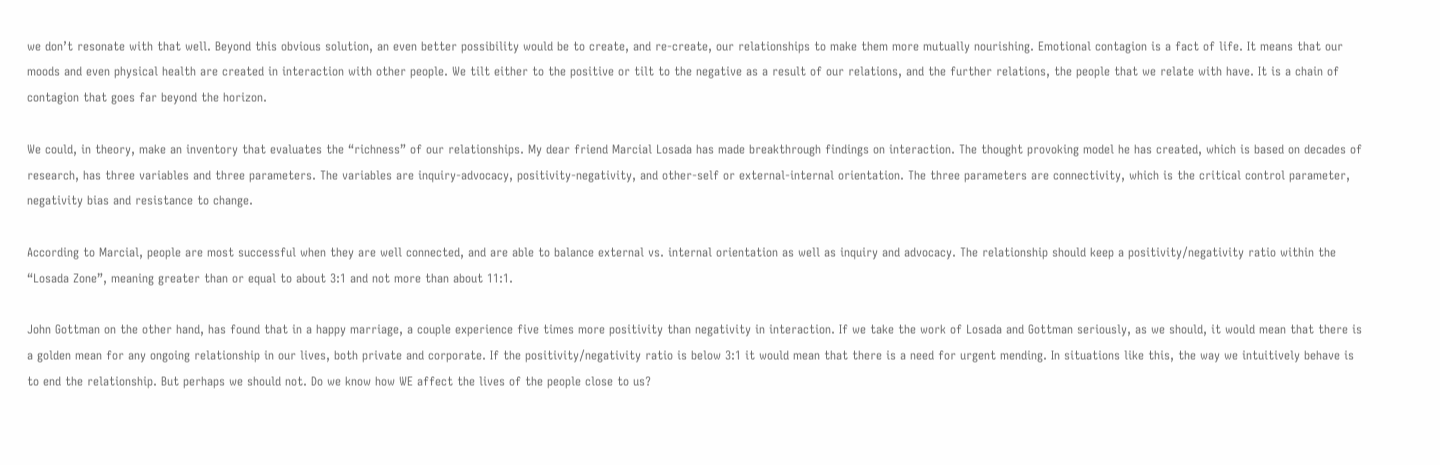we don’t resonate with that well. Beyond this obvious solution, an even better possibility would be to create, and re-create, our relationships to make them more mutually nourishing. Emotional contagion is a fact of life. It means that our moods and even physical health are created in interaction with other people. We tilt either to the positive or tilt to the negative as a result of our relations, and the further relations, the people that we relate with have. It is a chain of contagion that goes far beyond the horizon.

We could, in theory, make an inventory that evaluates the “richness” of our relationships. My dear friend Marcial Losada has made breakthrough findings on interaction. The thought provoking model he has created, which is based on decades of research, has three variables and three parameters. The variables are inquiry-advocacy, positivity-negativity, and other-self or external-internal orientation. The three parameters are connectivity, which is the critical control parameter, negativity bias and resistance to change.

According to Marcial, people are most successful when they are well connected, and are able to balance external vs. internal orientation as well as inquiry and advocacy. The relationship should keep a positivity/negativity ratio within the “Losada Zone”, meaning greater than or equal to about 3:1 and not more than about 11:1.

John Gottman on the other hand, has found that in a happy marriage, a couple experience five times more positivity than negativity in interaction. If we take the work of Losada and Gottman seriously, as we should, it would mean that there is a golden mean for any ongoing relationship in our lives, both private and corporate. If the positivity/negativity ratio is below 3:1 it would mean that there is a need for urgent mending. In situations like this, the way we intuitively behave is to end the relationship. But perhaps we should not. Do we know how WE affect the lives of the people close to us?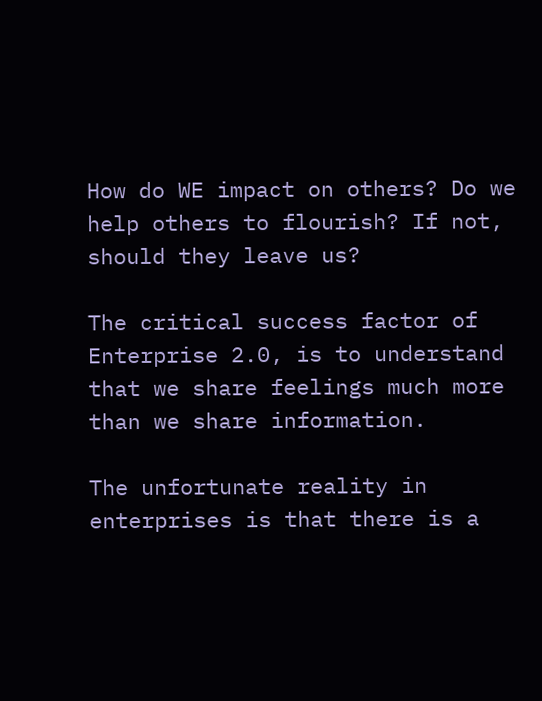How do WE impact on others? Do we help others to flourish? If not, should they leave us?

The critical success factor of Enterprise 2.0, is to understand that we share feelings much more than we share information.

The unfortunate reality in enterprises is that there is a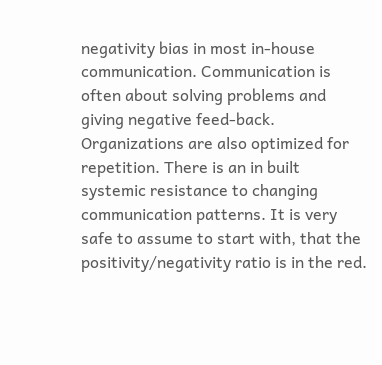negativity bias in most in-house communication. Communication is often about solving problems and giving negative feed-back. Organizations are also optimized for repetition. There is an in built systemic resistance to changing communication patterns. It is very safe to assume to start with, that the positivity/negativity ratio is in the red.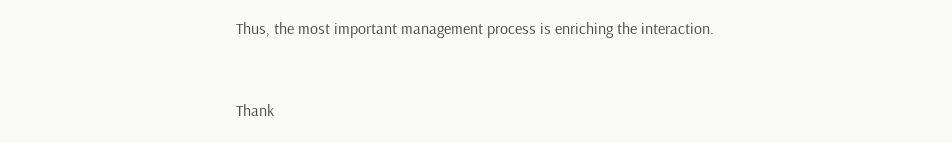Thus, the most important management process is enriching the interaction.


Thank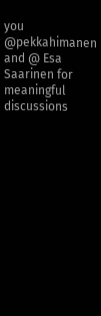you @pekkahimanen and @ Esa Saarinen for meaningful discussions